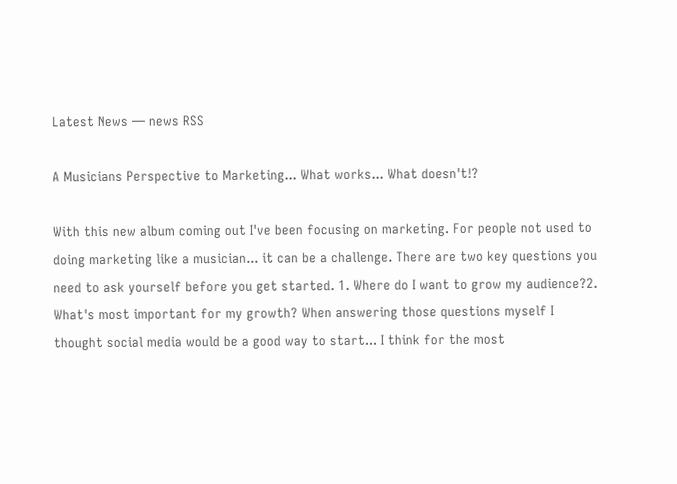Latest News — news RSS

A Musicians Perspective to Marketing... What works... What doesn't!?

With this new album coming out I've been focusing on marketing. For people not used to doing marketing like a musician... it can be a challenge. There are two key questions you need to ask yourself before you get started. 1. Where do I want to grow my audience?2. What's most important for my growth? When answering those questions myself I thought social media would be a good way to start... I think for the most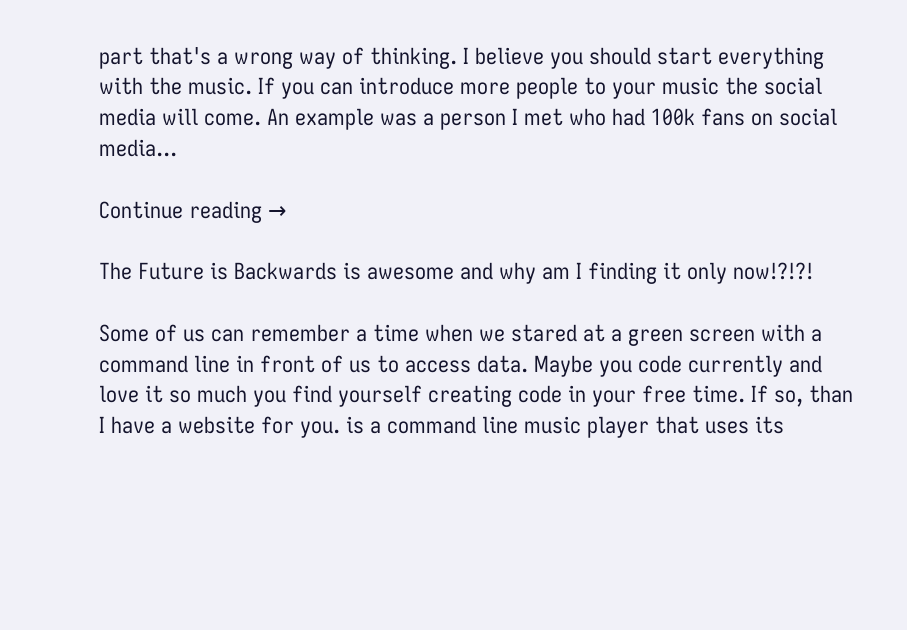part that's a wrong way of thinking. I believe you should start everything with the music. If you can introduce more people to your music the social media will come. An example was a person I met who had 100k fans on social media...

Continue reading →

The Future is Backwards is awesome and why am I finding it only now!?!?!

Some of us can remember a time when we stared at a green screen with a command line in front of us to access data. Maybe you code currently and love it so much you find yourself creating code in your free time. If so, than I have a website for you. is a command line music player that uses its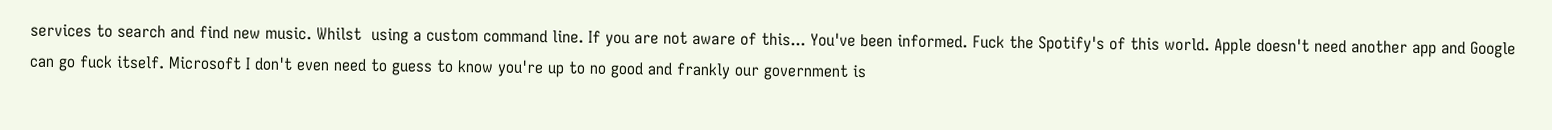services to search and find new music. Whilst  using a custom command line. If you are not aware of this... You've been informed. Fuck the Spotify's of this world. Apple doesn't need another app and Google can go fuck itself. Microsoft I don't even need to guess to know you're up to no good and frankly our government is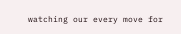watching our every move for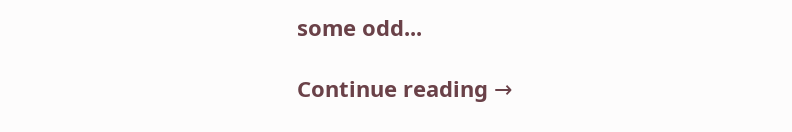some odd...

Continue reading →